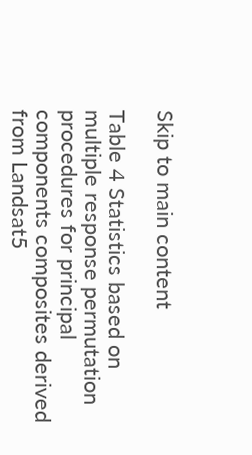Skip to main content

Table 4 Statistics based on multiple response permutation procedures for principal components composites derived from Landsat5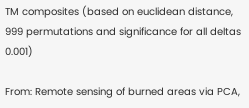TM composites (based on euclidean distance, 999 permutations and significance for all deltas 0.001)

From: Remote sensing of burned areas via PCA,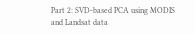Part 2: SVD-based PCA using MODIS and Landsat data